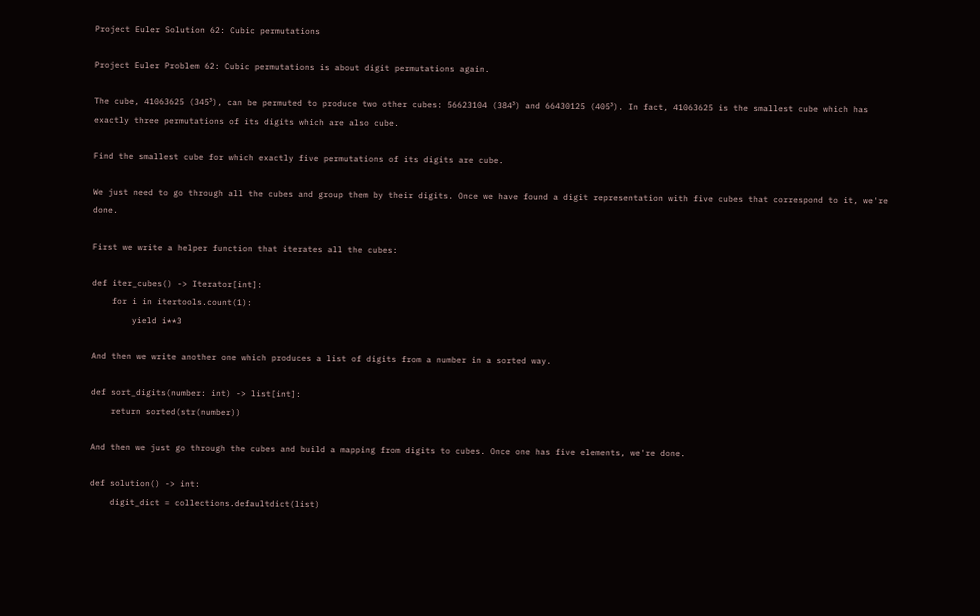Project Euler Solution 62: Cubic permutations

Project Euler Problem 62: Cubic permutations is about digit permutations again.

The cube, 41063625 (345³), can be permuted to produce two other cubes: 56623104 (384³) and 66430125 (405³). In fact, 41063625 is the smallest cube which has exactly three permutations of its digits which are also cube.

Find the smallest cube for which exactly five permutations of its digits are cube.

We just need to go through all the cubes and group them by their digits. Once we have found a digit representation with five cubes that correspond to it, we're done.

First we write a helper function that iterates all the cubes:

def iter_cubes() -> Iterator[int]:
    for i in itertools.count(1):
        yield i**3

And then we write another one which produces a list of digits from a number in a sorted way.

def sort_digits(number: int) -> list[int]:
    return sorted(str(number))

And then we just go through the cubes and build a mapping from digits to cubes. Once one has five elements, we're done.

def solution() -> int:
    digit_dict = collections.defaultdict(list)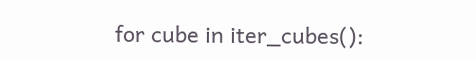for cube in iter_cubes():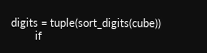digits = tuple(sort_digits(cube))
        if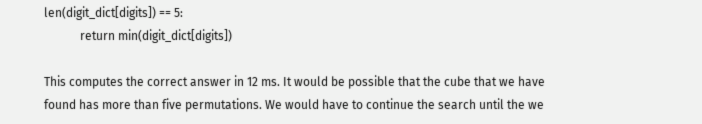len(digit_dict[digits]) == 5:
            return min(digit_dict[digits])

This computes the correct answer in 12 ms. It would be possible that the cube that we have found has more than five permutations. We would have to continue the search until the we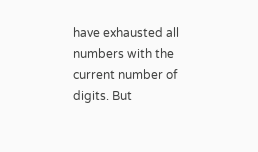have exhausted all numbers with the current number of digits. But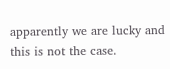apparently we are lucky and this is not the case.